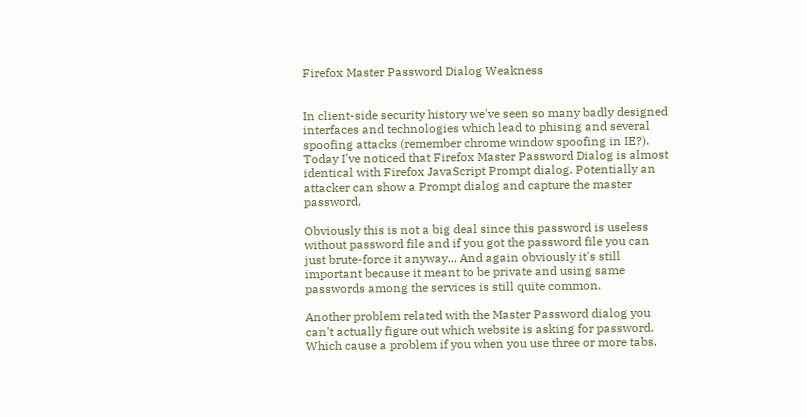Firefox Master Password Dialog Weakness


In client-side security history we've seen so many badly designed interfaces and technologies which lead to phising and several spoofing attacks (remember chrome window spoofing in IE?). Today I've noticed that Firefox Master Password Dialog is almost identical with Firefox JavaScript Prompt dialog. Potentially an attacker can show a Prompt dialog and capture the master password.

Obviously this is not a big deal since this password is useless without password file and if you got the password file you can just brute-force it anyway... And again obviously it's still important because it meant to be private and using same passwords among the services is still quite common.

Another problem related with the Master Password dialog you can't actually figure out which website is asking for password. Which cause a problem if you when you use three or more tabs.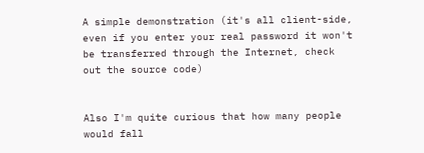A simple demonstration (it's all client-side, even if you enter your real password it won't be transferred through the Internet, check out the source code)


Also I'm quite curious that how many people would fall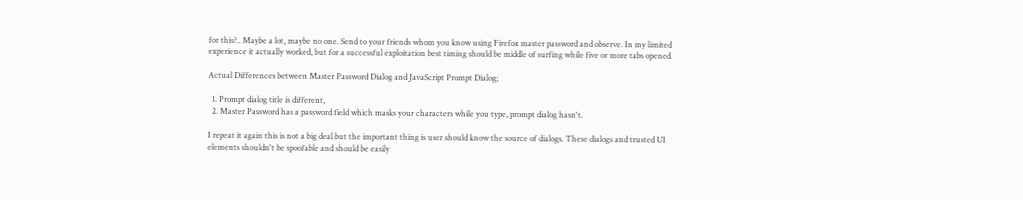for this?.. Maybe a lot, maybe no one. Send to your friends whom you know using Firefox master password and observe. In my limited experience it actually worked, but for a successful exploitation best timing should be middle of surfing while five or more tabs opened.

Actual Differences between Master Password Dialog and JavaScript Prompt Dialog;

  1. Prompt dialog title is different,
  2. Master Password has a password field which masks your characters while you type, prompt dialog hasn't.

I repeat it again this is not a big deal but the important thing is user should know the source of dialogs. These dialogs and trusted UI elements shouldn't be spoofable and should be easily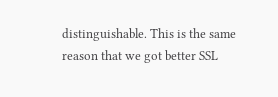distinguishable. This is the same reason that we got better SSL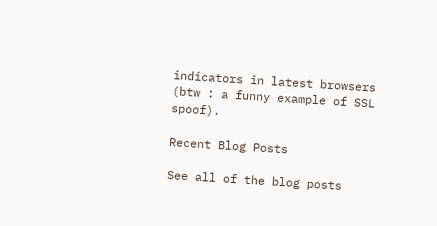indicators in latest browsers (btw : a funny example of SSL spoof).

Recent Blog Posts

See all of the blog posts